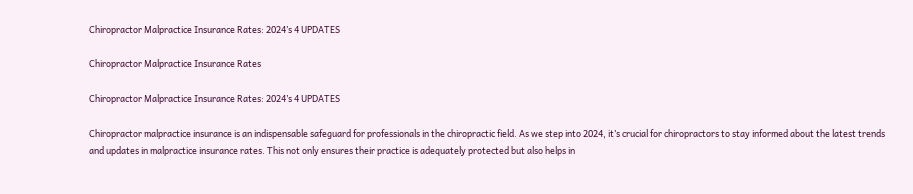Chiropractor Malpractice Insurance Rates: 2024’s 4 UPDATES

Chiropractor Malpractice Insurance Rates

Chiropractor Malpractice Insurance Rates: 2024’s 4 UPDATES

Chiropractor malpractice insurance is an indispensable safeguard for professionals in the chiropractic field. As we step into 2024, it’s crucial for chiropractors to stay informed about the latest trends and updates in malpractice insurance rates. This not only ensures their practice is adequately protected but also helps in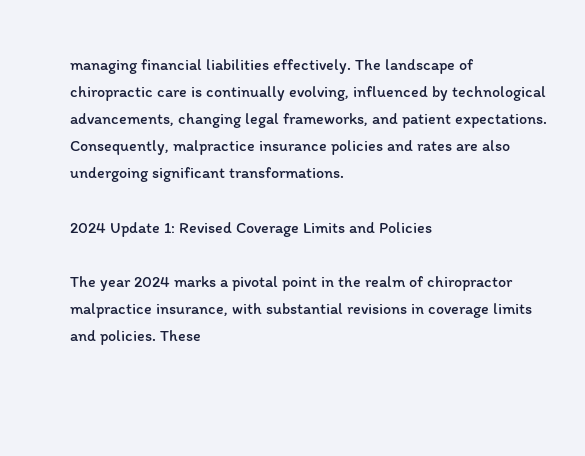managing financial liabilities effectively. The landscape of chiropractic care is continually evolving, influenced by technological advancements, changing legal frameworks, and patient expectations. Consequently, malpractice insurance policies and rates are also undergoing significant transformations.

2024 Update 1: Revised Coverage Limits and Policies

The year 2024 marks a pivotal point in the realm of chiropractor malpractice insurance, with substantial revisions in coverage limits and policies. These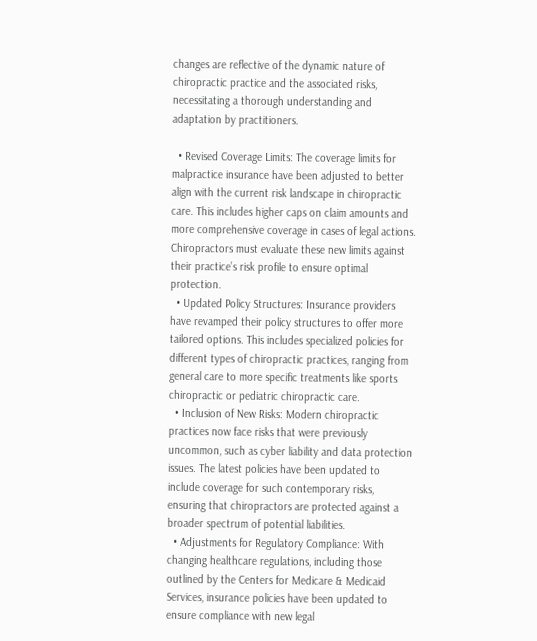changes are reflective of the dynamic nature of chiropractic practice and the associated risks, necessitating a thorough understanding and adaptation by practitioners.

  • Revised Coverage Limits: The coverage limits for malpractice insurance have been adjusted to better align with the current risk landscape in chiropractic care. This includes higher caps on claim amounts and more comprehensive coverage in cases of legal actions. Chiropractors must evaluate these new limits against their practice’s risk profile to ensure optimal protection.
  • Updated Policy Structures: Insurance providers have revamped their policy structures to offer more tailored options. This includes specialized policies for different types of chiropractic practices, ranging from general care to more specific treatments like sports chiropractic or pediatric chiropractic care.
  • Inclusion of New Risks: Modern chiropractic practices now face risks that were previously uncommon, such as cyber liability and data protection issues. The latest policies have been updated to include coverage for such contemporary risks, ensuring that chiropractors are protected against a broader spectrum of potential liabilities.
  • Adjustments for Regulatory Compliance: With changing healthcare regulations, including those outlined by the Centers for Medicare & Medicaid Services, insurance policies have been updated to ensure compliance with new legal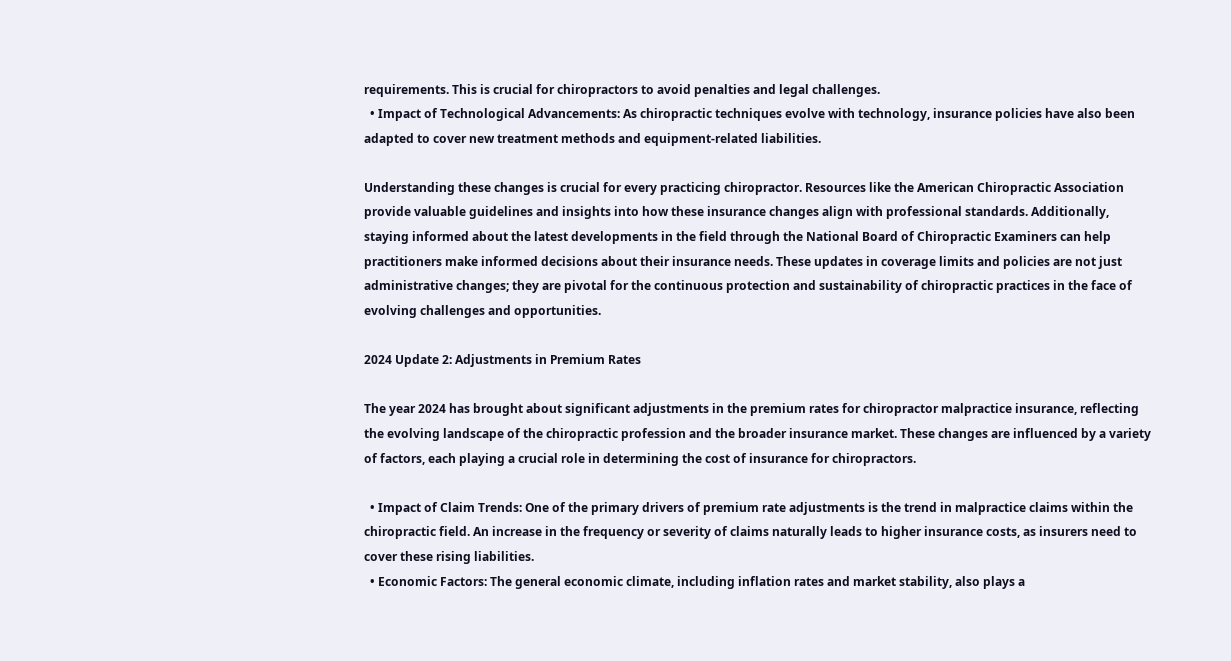requirements. This is crucial for chiropractors to avoid penalties and legal challenges.
  • Impact of Technological Advancements: As chiropractic techniques evolve with technology, insurance policies have also been adapted to cover new treatment methods and equipment-related liabilities.

Understanding these changes is crucial for every practicing chiropractor. Resources like the American Chiropractic Association provide valuable guidelines and insights into how these insurance changes align with professional standards. Additionally, staying informed about the latest developments in the field through the National Board of Chiropractic Examiners can help practitioners make informed decisions about their insurance needs. These updates in coverage limits and policies are not just administrative changes; they are pivotal for the continuous protection and sustainability of chiropractic practices in the face of evolving challenges and opportunities.

2024 Update 2: Adjustments in Premium Rates

The year 2024 has brought about significant adjustments in the premium rates for chiropractor malpractice insurance, reflecting the evolving landscape of the chiropractic profession and the broader insurance market. These changes are influenced by a variety of factors, each playing a crucial role in determining the cost of insurance for chiropractors.

  • Impact of Claim Trends: One of the primary drivers of premium rate adjustments is the trend in malpractice claims within the chiropractic field. An increase in the frequency or severity of claims naturally leads to higher insurance costs, as insurers need to cover these rising liabilities.
  • Economic Factors: The general economic climate, including inflation rates and market stability, also plays a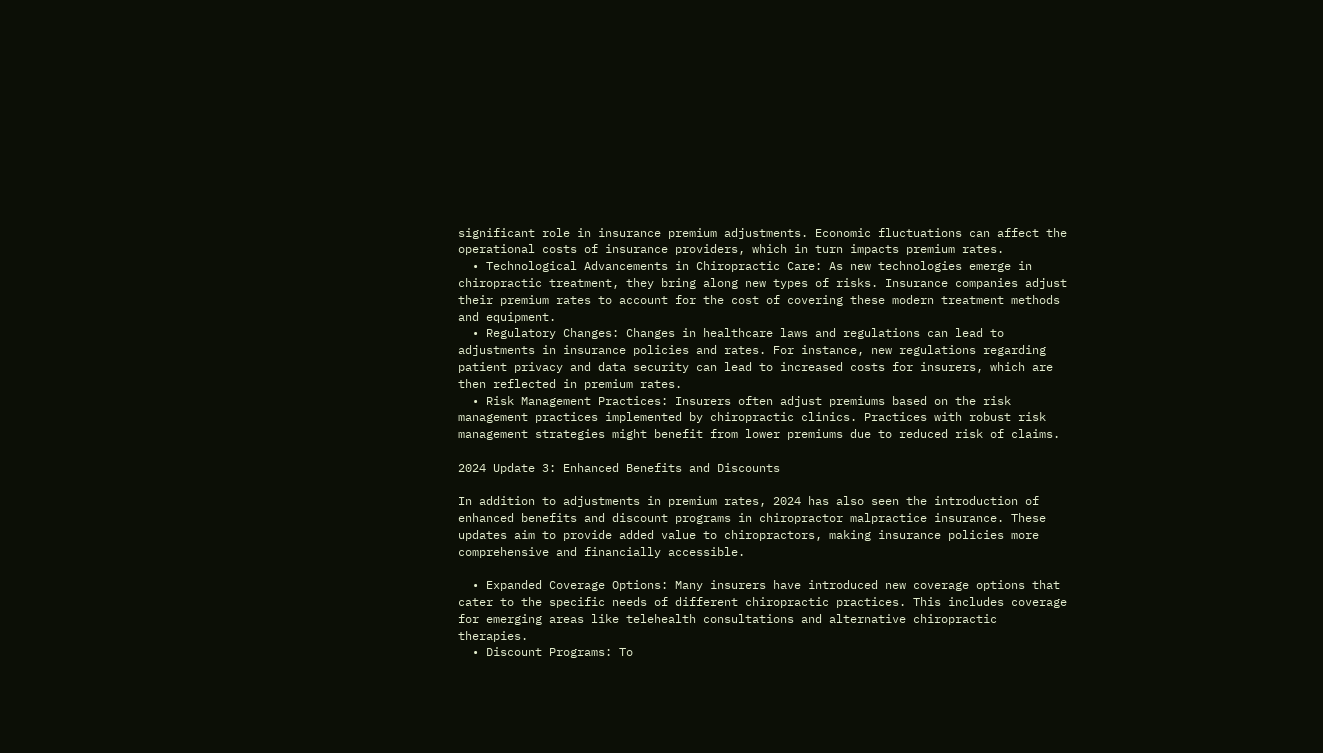significant role in insurance premium adjustments. Economic fluctuations can affect the operational costs of insurance providers, which in turn impacts premium rates.
  • Technological Advancements in Chiropractic Care: As new technologies emerge in chiropractic treatment, they bring along new types of risks. Insurance companies adjust their premium rates to account for the cost of covering these modern treatment methods and equipment.
  • Regulatory Changes: Changes in healthcare laws and regulations can lead to adjustments in insurance policies and rates. For instance, new regulations regarding patient privacy and data security can lead to increased costs for insurers, which are then reflected in premium rates.
  • Risk Management Practices: Insurers often adjust premiums based on the risk management practices implemented by chiropractic clinics. Practices with robust risk management strategies might benefit from lower premiums due to reduced risk of claims.

2024 Update 3: Enhanced Benefits and Discounts

In addition to adjustments in premium rates, 2024 has also seen the introduction of enhanced benefits and discount programs in chiropractor malpractice insurance. These updates aim to provide added value to chiropractors, making insurance policies more comprehensive and financially accessible.

  • Expanded Coverage Options: Many insurers have introduced new coverage options that cater to the specific needs of different chiropractic practices. This includes coverage for emerging areas like telehealth consultations and alternative chiropractic therapies.
  • Discount Programs: To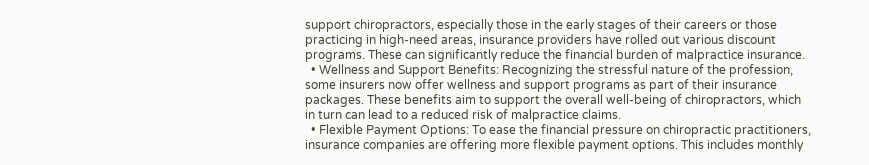support chiropractors, especially those in the early stages of their careers or those practicing in high-need areas, insurance providers have rolled out various discount programs. These can significantly reduce the financial burden of malpractice insurance.
  • Wellness and Support Benefits: Recognizing the stressful nature of the profession, some insurers now offer wellness and support programs as part of their insurance packages. These benefits aim to support the overall well-being of chiropractors, which in turn can lead to a reduced risk of malpractice claims.
  • Flexible Payment Options: To ease the financial pressure on chiropractic practitioners, insurance companies are offering more flexible payment options. This includes monthly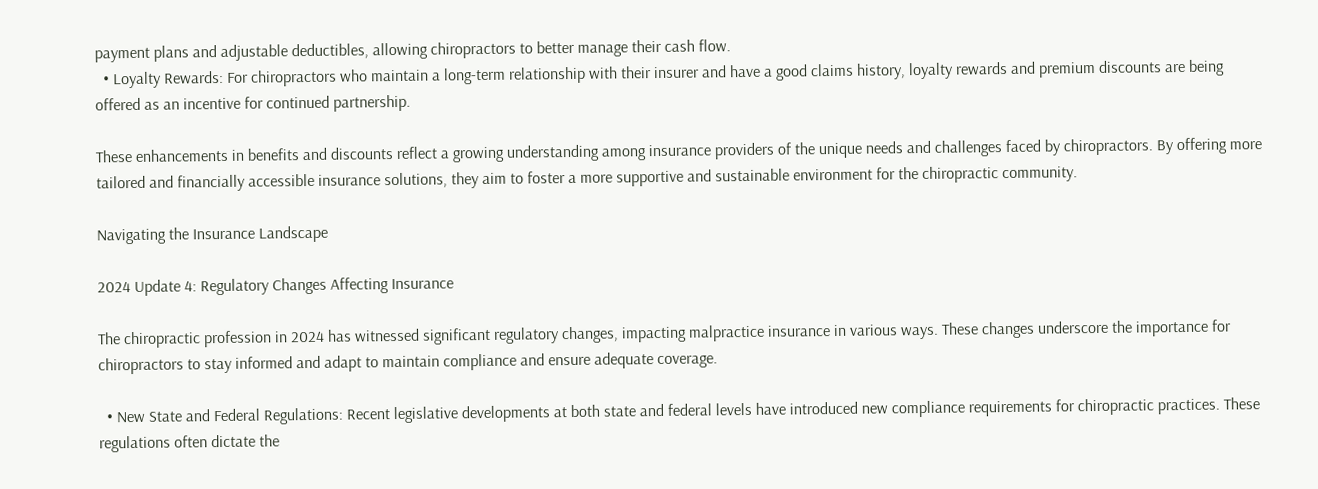payment plans and adjustable deductibles, allowing chiropractors to better manage their cash flow.
  • Loyalty Rewards: For chiropractors who maintain a long-term relationship with their insurer and have a good claims history, loyalty rewards and premium discounts are being offered as an incentive for continued partnership.

These enhancements in benefits and discounts reflect a growing understanding among insurance providers of the unique needs and challenges faced by chiropractors. By offering more tailored and financially accessible insurance solutions, they aim to foster a more supportive and sustainable environment for the chiropractic community.

Navigating the Insurance Landscape

2024 Update 4: Regulatory Changes Affecting Insurance

The chiropractic profession in 2024 has witnessed significant regulatory changes, impacting malpractice insurance in various ways. These changes underscore the importance for chiropractors to stay informed and adapt to maintain compliance and ensure adequate coverage.

  • New State and Federal Regulations: Recent legislative developments at both state and federal levels have introduced new compliance requirements for chiropractic practices. These regulations often dictate the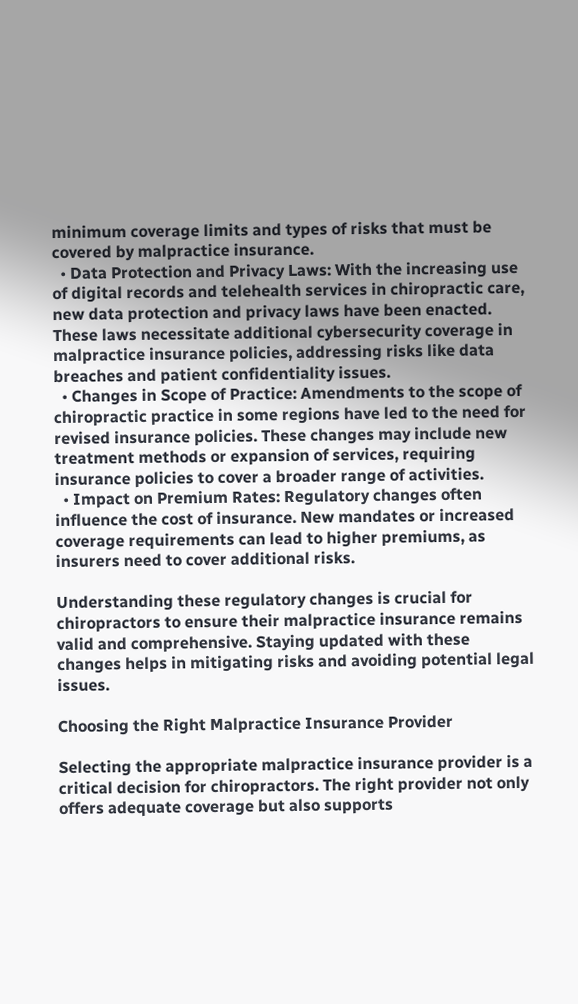minimum coverage limits and types of risks that must be covered by malpractice insurance.
  • Data Protection and Privacy Laws: With the increasing use of digital records and telehealth services in chiropractic care, new data protection and privacy laws have been enacted. These laws necessitate additional cybersecurity coverage in malpractice insurance policies, addressing risks like data breaches and patient confidentiality issues.
  • Changes in Scope of Practice: Amendments to the scope of chiropractic practice in some regions have led to the need for revised insurance policies. These changes may include new treatment methods or expansion of services, requiring insurance policies to cover a broader range of activities.
  • Impact on Premium Rates: Regulatory changes often influence the cost of insurance. New mandates or increased coverage requirements can lead to higher premiums, as insurers need to cover additional risks.

Understanding these regulatory changes is crucial for chiropractors to ensure their malpractice insurance remains valid and comprehensive. Staying updated with these changes helps in mitigating risks and avoiding potential legal issues.

Choosing the Right Malpractice Insurance Provider

Selecting the appropriate malpractice insurance provider is a critical decision for chiropractors. The right provider not only offers adequate coverage but also supports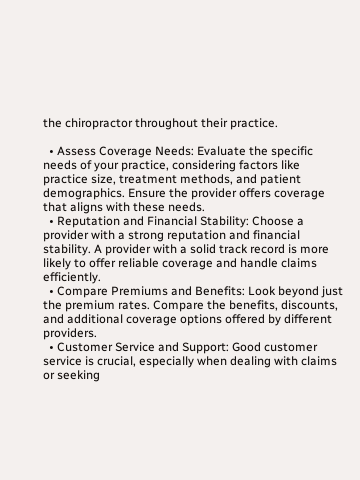the chiropractor throughout their practice.

  • Assess Coverage Needs: Evaluate the specific needs of your practice, considering factors like practice size, treatment methods, and patient demographics. Ensure the provider offers coverage that aligns with these needs.
  • Reputation and Financial Stability: Choose a provider with a strong reputation and financial stability. A provider with a solid track record is more likely to offer reliable coverage and handle claims efficiently.
  • Compare Premiums and Benefits: Look beyond just the premium rates. Compare the benefits, discounts, and additional coverage options offered by different providers.
  • Customer Service and Support: Good customer service is crucial, especially when dealing with claims or seeking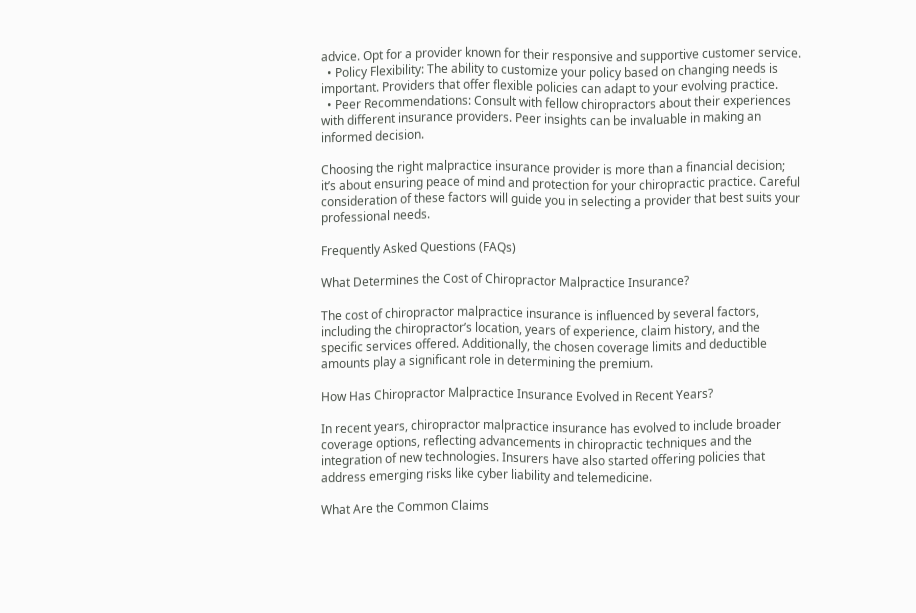advice. Opt for a provider known for their responsive and supportive customer service.
  • Policy Flexibility: The ability to customize your policy based on changing needs is important. Providers that offer flexible policies can adapt to your evolving practice.
  • Peer Recommendations: Consult with fellow chiropractors about their experiences with different insurance providers. Peer insights can be invaluable in making an informed decision.

Choosing the right malpractice insurance provider is more than a financial decision; it’s about ensuring peace of mind and protection for your chiropractic practice. Careful consideration of these factors will guide you in selecting a provider that best suits your professional needs.

Frequently Asked Questions (FAQs)

What Determines the Cost of Chiropractor Malpractice Insurance?

The cost of chiropractor malpractice insurance is influenced by several factors, including the chiropractor’s location, years of experience, claim history, and the specific services offered. Additionally, the chosen coverage limits and deductible amounts play a significant role in determining the premium.

How Has Chiropractor Malpractice Insurance Evolved in Recent Years?

In recent years, chiropractor malpractice insurance has evolved to include broader coverage options, reflecting advancements in chiropractic techniques and the integration of new technologies. Insurers have also started offering policies that address emerging risks like cyber liability and telemedicine.

What Are the Common Claims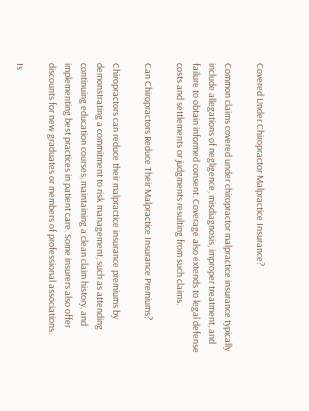Covered Under Chiropractor Malpractice Insurance?

Common claims covered under chiropractor malpractice insurance typically include allegations of negligence, misdiagnosis, improper treatment, and failure to obtain informed consent. Coverage also extends to legal defense costs and settlements or judgments resulting from such claims.

Can Chiropractors Reduce Their Malpractice Insurance Premiums?

Chiropractors can reduce their malpractice insurance premiums by demonstrating a commitment to risk management, such as attending continuing education courses, maintaining a clean claim history, and implementing best practices in patient care. Some insurers also offer discounts for new graduates or members of professional associations.

Is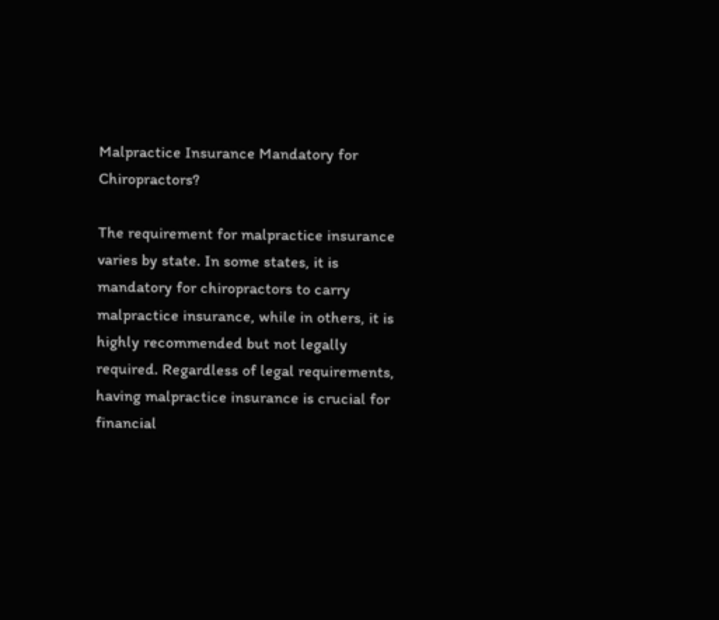Malpractice Insurance Mandatory for Chiropractors?

The requirement for malpractice insurance varies by state. In some states, it is mandatory for chiropractors to carry malpractice insurance, while in others, it is highly recommended but not legally required. Regardless of legal requirements, having malpractice insurance is crucial for financial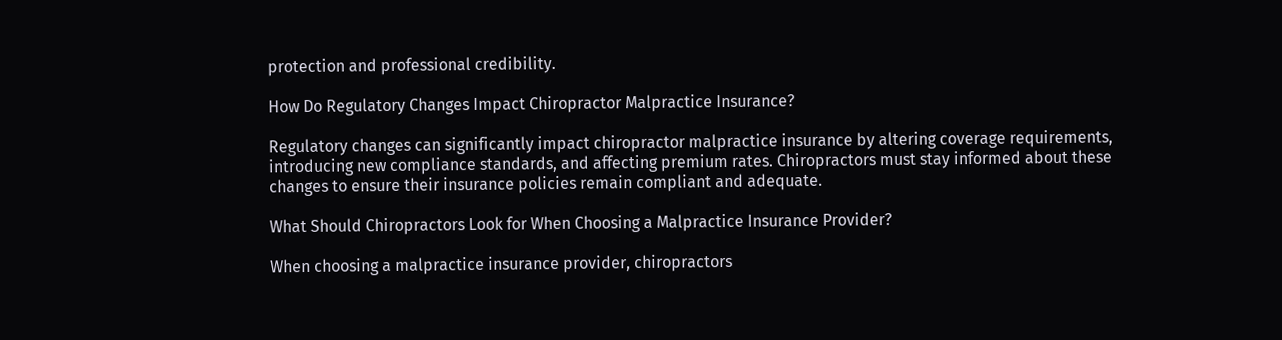protection and professional credibility.

How Do Regulatory Changes Impact Chiropractor Malpractice Insurance?

Regulatory changes can significantly impact chiropractor malpractice insurance by altering coverage requirements, introducing new compliance standards, and affecting premium rates. Chiropractors must stay informed about these changes to ensure their insurance policies remain compliant and adequate.

What Should Chiropractors Look for When Choosing a Malpractice Insurance Provider?

When choosing a malpractice insurance provider, chiropractors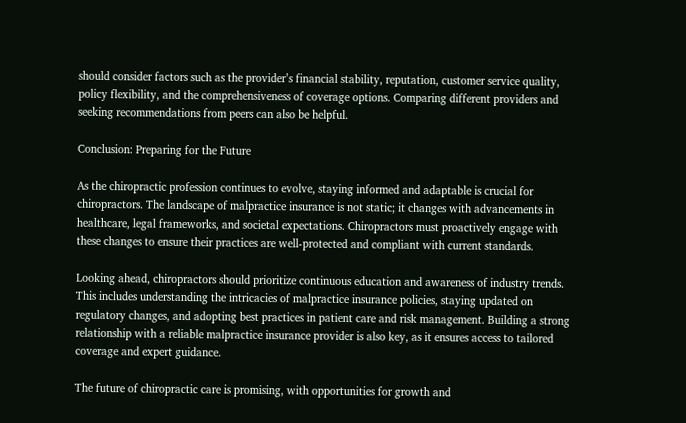should consider factors such as the provider’s financial stability, reputation, customer service quality, policy flexibility, and the comprehensiveness of coverage options. Comparing different providers and seeking recommendations from peers can also be helpful.

Conclusion: Preparing for the Future

As the chiropractic profession continues to evolve, staying informed and adaptable is crucial for chiropractors. The landscape of malpractice insurance is not static; it changes with advancements in healthcare, legal frameworks, and societal expectations. Chiropractors must proactively engage with these changes to ensure their practices are well-protected and compliant with current standards.

Looking ahead, chiropractors should prioritize continuous education and awareness of industry trends. This includes understanding the intricacies of malpractice insurance policies, staying updated on regulatory changes, and adopting best practices in patient care and risk management. Building a strong relationship with a reliable malpractice insurance provider is also key, as it ensures access to tailored coverage and expert guidance.

The future of chiropractic care is promising, with opportunities for growth and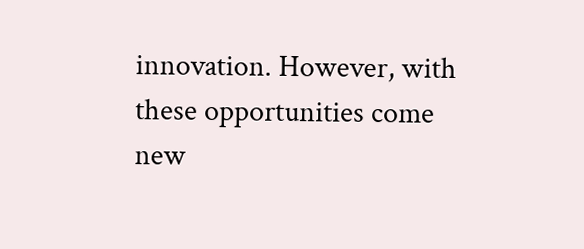innovation. However, with these opportunities come new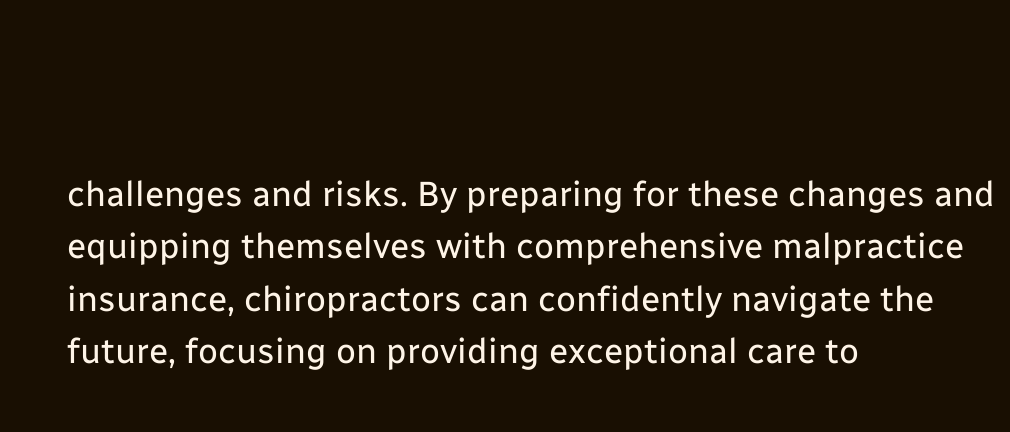challenges and risks. By preparing for these changes and equipping themselves with comprehensive malpractice insurance, chiropractors can confidently navigate the future, focusing on providing exceptional care to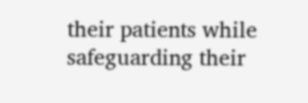their patients while safeguarding their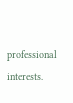professional interests.